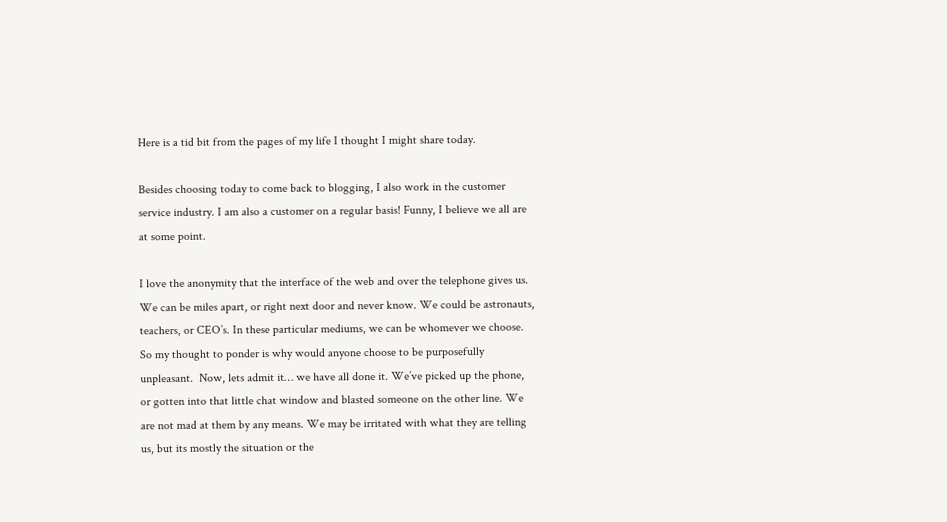Here is a tid bit from the pages of my life I thought I might share today.

Besides choosing today to come back to blogging, I also work in the customer service industry. I am also a customer on a regular basis! Funny, I believe we all are at some point.

I love the anonymity that the interface of the web and over the telephone gives us. We can be miles apart, or right next door and never know. We could be astronauts, teachers, or CEO’s. In these particular mediums, we can be whomever we choose. So my thought to ponder is why would anyone choose to be purposefully unpleasant.  Now, lets admit it… we have all done it. We’ve picked up the phone, or gotten into that little chat window and blasted someone on the other line. We are not mad at them by any means. We may be irritated with what they are telling us, but its mostly the situation or the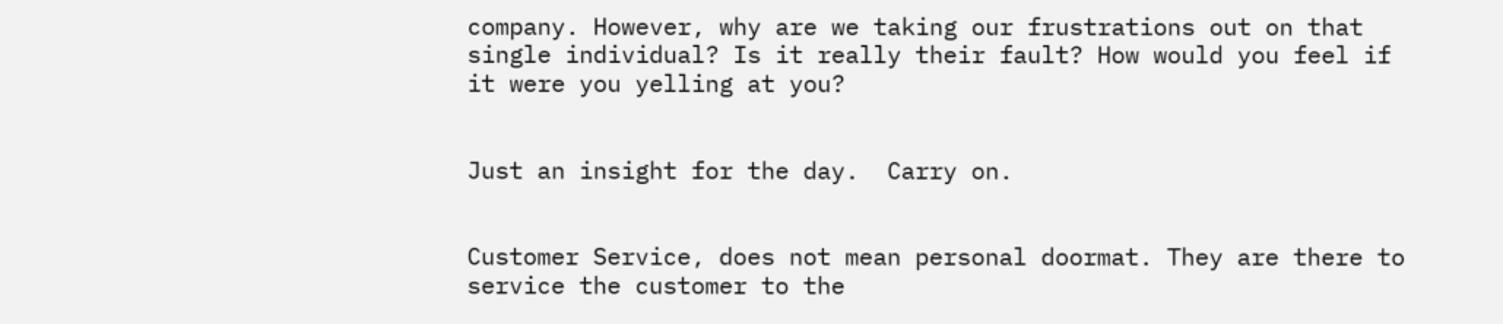company. However, why are we taking our frustrations out on that single individual? Is it really their fault? How would you feel if it were you yelling at you?


Just an insight for the day.  Carry on.


Customer Service, does not mean personal doormat. They are there to service the customer to the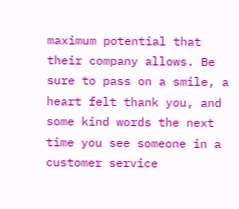maximum potential that their company allows. Be sure to pass on a smile, a heart felt thank you, and some kind words the next time you see someone in a customer service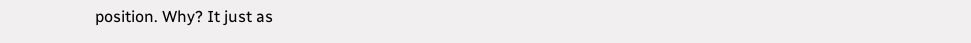position. Why? It just as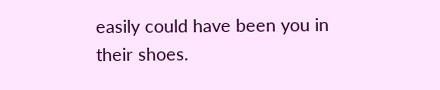easily could have been you in their shoes.